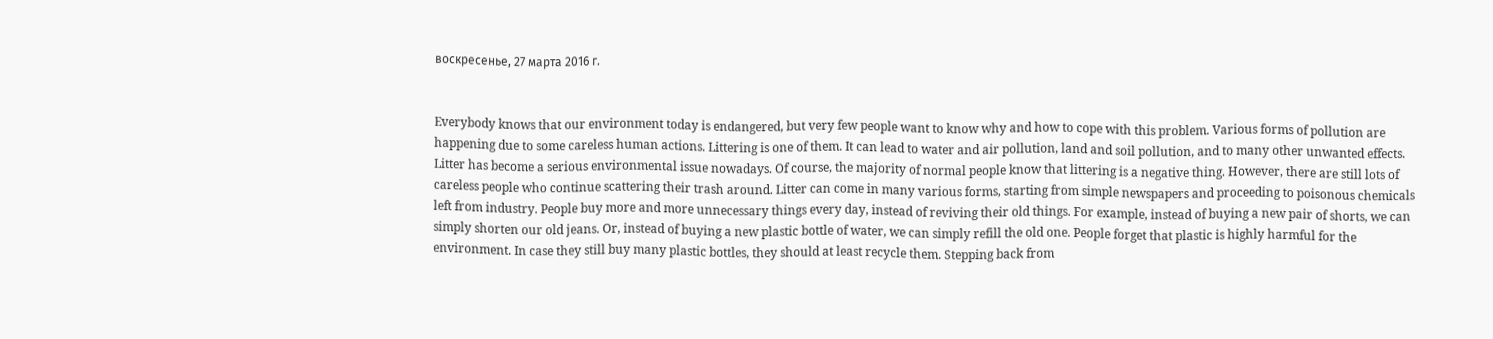воскресенье, 27 марта 2016 г.


Everybody knows that our environment today is endangered, but very few people want to know why and how to cope with this problem. Various forms of pollution are happening due to some careless human actions. Littering is one of them. It can lead to water and air pollution, land and soil pollution, and to many other unwanted effects. Litter has become a serious environmental issue nowadays. Of course, the majority of normal people know that littering is a negative thing. However, there are still lots of careless people who continue scattering their trash around. Litter can come in many various forms, starting from simple newspapers and proceeding to poisonous chemicals left from industry. People buy more and more unnecessary things every day, instead of reviving their old things. For example, instead of buying a new pair of shorts, we can simply shorten our old jeans. Or, instead of buying a new plastic bottle of water, we can simply refill the old one. People forget that plastic is highly harmful for the environment. In case they still buy many plastic bottles, they should at least recycle them. Stepping back from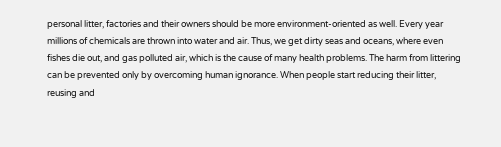personal litter, factories and their owners should be more environment-oriented as well. Every year millions of chemicals are thrown into water and air. Thus, we get dirty seas and oceans, where even fishes die out, and gas polluted air, which is the cause of many health problems. The harm from littering can be prevented only by overcoming human ignorance. When people start reducing their litter, reusing and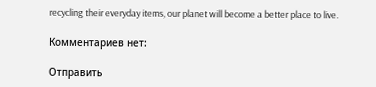recycling their everyday items, our planet will become a better place to live.

Комментариев нет:

Отправить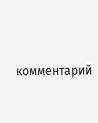комментарий